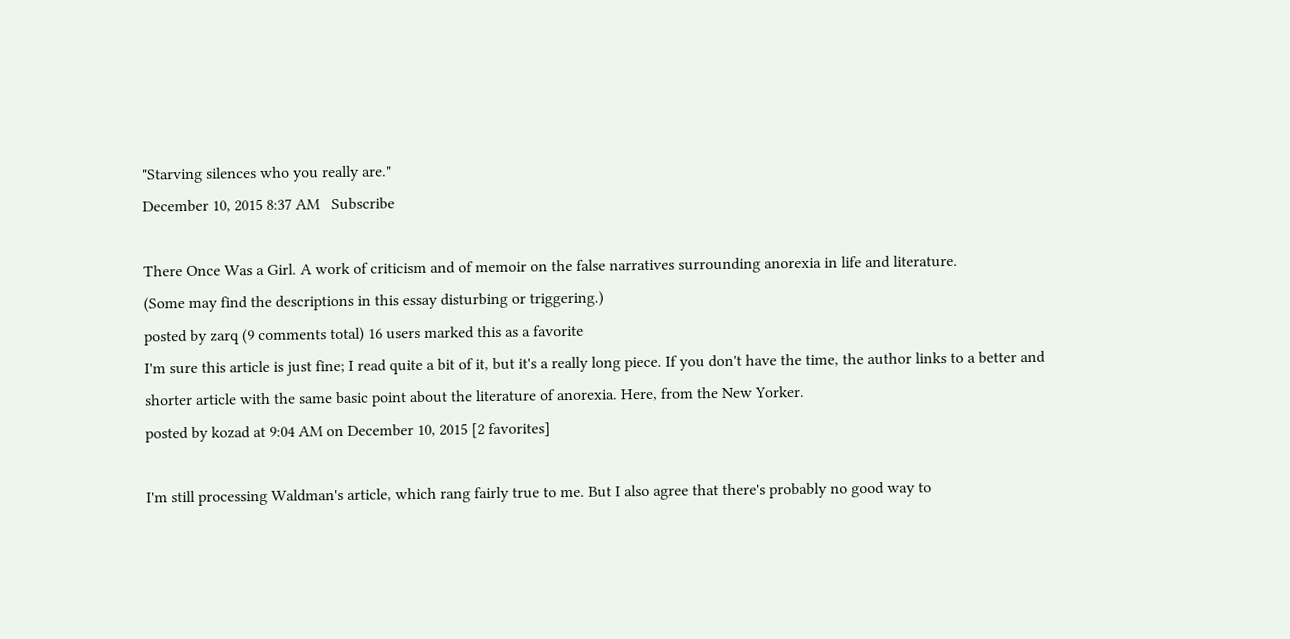"Starving silences who you really are."
December 10, 2015 8:37 AM   Subscribe

There Once Was a Girl. A work of criticism and of memoir on the false narratives surrounding anorexia in life and literature.
(Some may find the descriptions in this essay disturbing or triggering.)
posted by zarq (9 comments total) 16 users marked this as a favorite
I'm sure this article is just fine; I read quite a bit of it, but it's a really long piece. If you don't have the time, the author links to a better and shorter article with the same basic point about the literature of anorexia. Here, from the New Yorker.
posted by kozad at 9:04 AM on December 10, 2015 [2 favorites]

I'm still processing Waldman's article, which rang fairly true to me. But I also agree that there's probably no good way to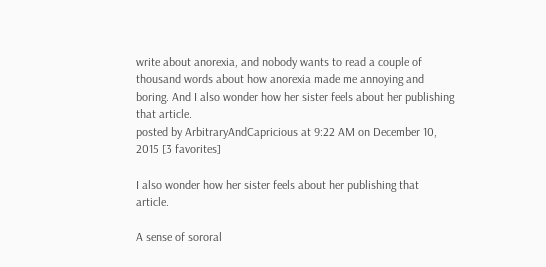write about anorexia, and nobody wants to read a couple of thousand words about how anorexia made me annoying and boring. And I also wonder how her sister feels about her publishing that article.
posted by ArbitraryAndCapricious at 9:22 AM on December 10, 2015 [3 favorites]

I also wonder how her sister feels about her publishing that article.

A sense of sororal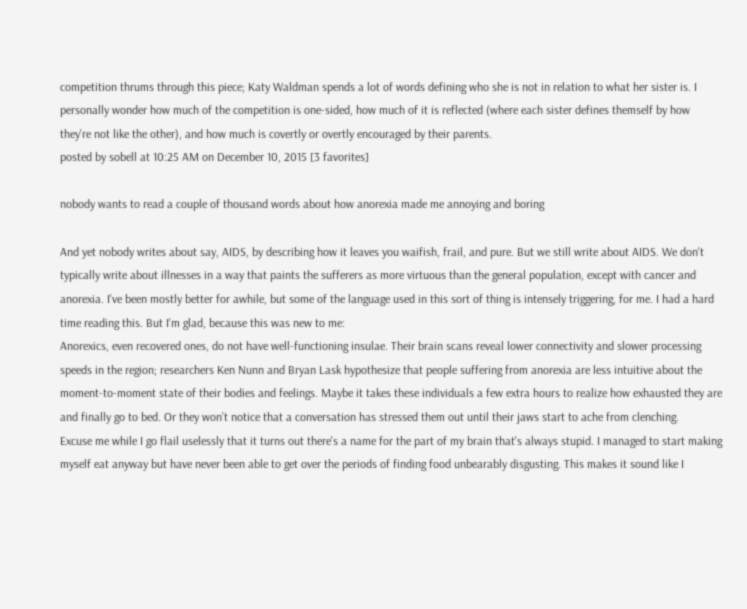competition thrums through this piece; Katy Waldman spends a lot of words defining who she is not in relation to what her sister is. I personally wonder how much of the competition is one-sided, how much of it is reflected (where each sister defines themself by how they're not like the other), and how much is covertly or overtly encouraged by their parents.
posted by sobell at 10:25 AM on December 10, 2015 [3 favorites]

nobody wants to read a couple of thousand words about how anorexia made me annoying and boring

And yet nobody writes about say, AIDS, by describing how it leaves you waifish, frail, and pure. But we still write about AIDS. We don't typically write about illnesses in a way that paints the sufferers as more virtuous than the general population, except with cancer and anorexia. I've been mostly better for awhile, but some of the language used in this sort of thing is intensely triggering, for me. I had a hard time reading this. But I'm glad, because this was new to me:
Anorexics, even recovered ones, do not have well-functioning insulae. Their brain scans reveal lower connectivity and slower processing speeds in the region; researchers Ken Nunn and Bryan Lask hypothesize that people suffering from anorexia are less intuitive about the moment-to-moment state of their bodies and feelings. Maybe it takes these individuals a few extra hours to realize how exhausted they are and finally go to bed. Or they won’t notice that a conversation has stressed them out until their jaws start to ache from clenching.
Excuse me while I go flail uselessly that it turns out there's a name for the part of my brain that's always stupid. I managed to start making myself eat anyway but have never been able to get over the periods of finding food unbearably disgusting. This makes it sound like I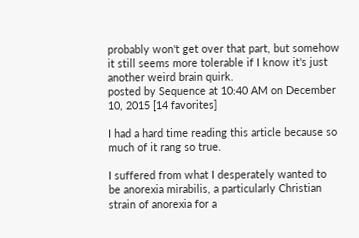probably won't get over that part, but somehow it still seems more tolerable if I know it's just another weird brain quirk.
posted by Sequence at 10:40 AM on December 10, 2015 [14 favorites]

I had a hard time reading this article because so much of it rang so true.

I suffered from what I desperately wanted to be anorexia mirabilis, a particularly Christian strain of anorexia for a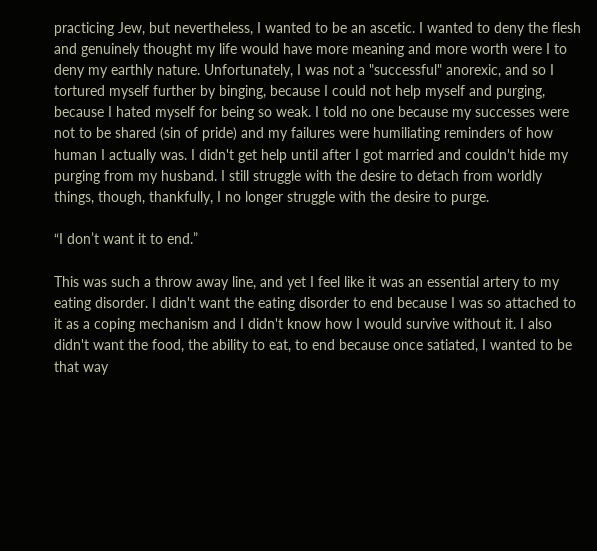practicing Jew, but nevertheless, I wanted to be an ascetic. I wanted to deny the flesh and genuinely thought my life would have more meaning and more worth were I to deny my earthly nature. Unfortunately, I was not a "successful" anorexic, and so I tortured myself further by binging, because I could not help myself and purging, because I hated myself for being so weak. I told no one because my successes were not to be shared (sin of pride) and my failures were humiliating reminders of how human I actually was. I didn't get help until after I got married and couldn't hide my purging from my husband. I still struggle with the desire to detach from worldly things, though, thankfully, I no longer struggle with the desire to purge.

“I don’t want it to end.”

This was such a throw away line, and yet I feel like it was an essential artery to my eating disorder. I didn't want the eating disorder to end because I was so attached to it as a coping mechanism and I didn't know how I would survive without it. I also didn't want the food, the ability to eat, to end because once satiated, I wanted to be that way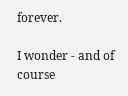forever.

I wonder - and of course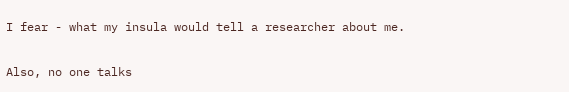I fear - what my insula would tell a researcher about me.

Also, no one talks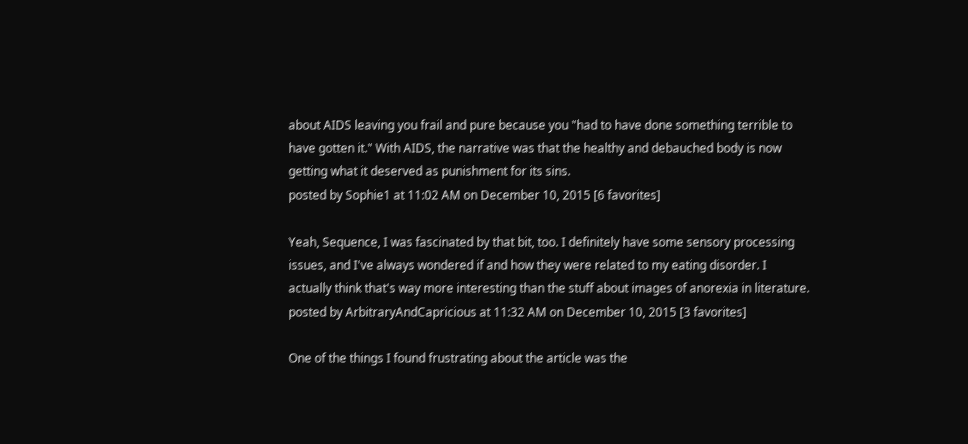about AIDS leaving you frail and pure because you "had to have done something terrible to have gotten it." With AIDS, the narrative was that the healthy and debauched body is now getting what it deserved as punishment for its sins.
posted by Sophie1 at 11:02 AM on December 10, 2015 [6 favorites]

Yeah, Sequence, I was fascinated by that bit, too. I definitely have some sensory processing issues, and I've always wondered if and how they were related to my eating disorder. I actually think that's way more interesting than the stuff about images of anorexia in literature.
posted by ArbitraryAndCapricious at 11:32 AM on December 10, 2015 [3 favorites]

One of the things I found frustrating about the article was the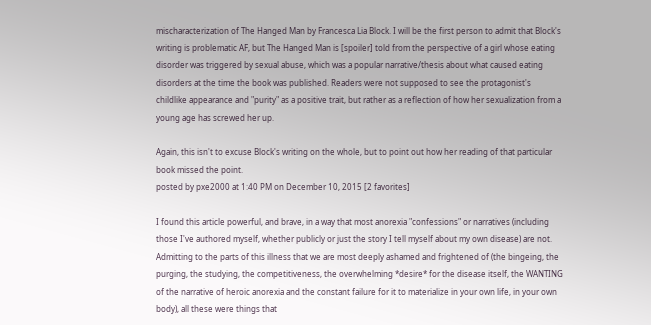mischaracterization of The Hanged Man by Francesca Lia Block. I will be the first person to admit that Block's writing is problematic AF, but The Hanged Man is [spoiler] told from the perspective of a girl whose eating disorder was triggered by sexual abuse, which was a popular narrative/thesis about what caused eating disorders at the time the book was published. Readers were not supposed to see the protagonist's childlike appearance and "purity" as a positive trait, but rather as a reflection of how her sexualization from a young age has screwed her up.

Again, this isn't to excuse Block's writing on the whole, but to point out how her reading of that particular book missed the point.
posted by pxe2000 at 1:40 PM on December 10, 2015 [2 favorites]

I found this article powerful, and brave, in a way that most anorexia "confessions" or narratives (including those I've authored myself, whether publicly or just the story I tell myself about my own disease) are not. Admitting to the parts of this illness that we are most deeply ashamed and frightened of (the bingeing, the purging, the studying, the competitiveness, the overwhelming *desire* for the disease itself, the WANTING of the narrative of heroic anorexia and the constant failure for it to materialize in your own life, in your own body), all these were things that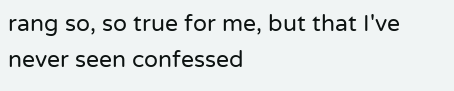rang so, so true for me, but that I've never seen confessed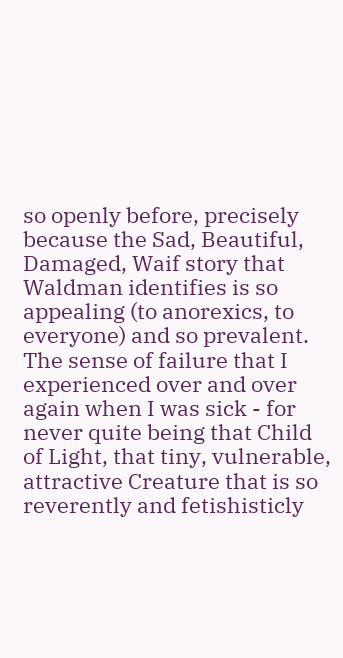so openly before, precisely because the Sad, Beautiful, Damaged, Waif story that Waldman identifies is so appealing (to anorexics, to everyone) and so prevalent. The sense of failure that I experienced over and over again when I was sick - for never quite being that Child of Light, that tiny, vulnerable, attractive Creature that is so reverently and fetishisticly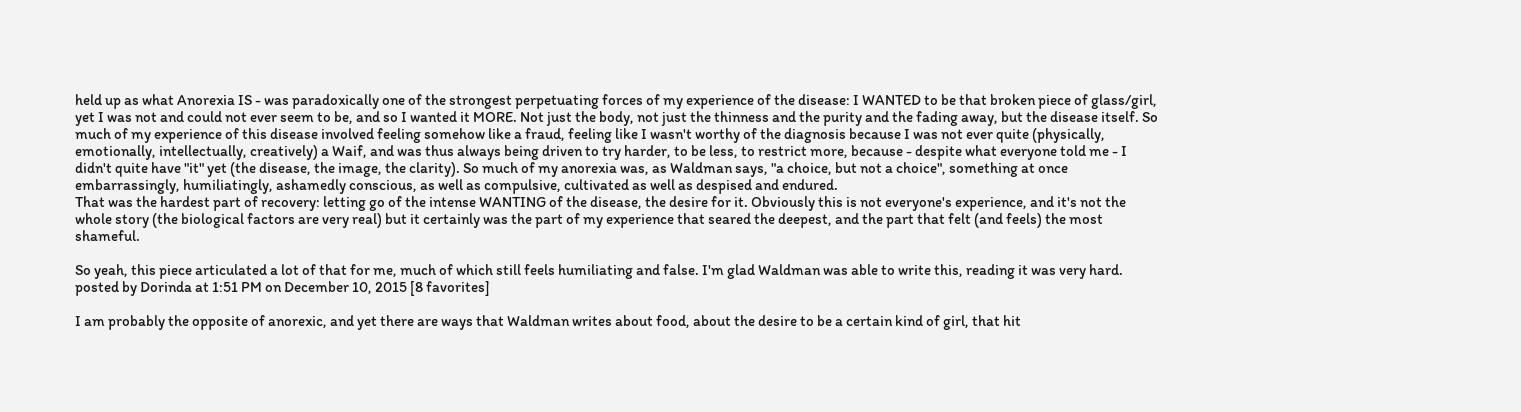held up as what Anorexia IS - was paradoxically one of the strongest perpetuating forces of my experience of the disease: I WANTED to be that broken piece of glass/girl, yet I was not and could not ever seem to be, and so I wanted it MORE. Not just the body, not just the thinness and the purity and the fading away, but the disease itself. So much of my experience of this disease involved feeling somehow like a fraud, feeling like I wasn't worthy of the diagnosis because I was not ever quite (physically, emotionally, intellectually, creatively) a Waif, and was thus always being driven to try harder, to be less, to restrict more, because - despite what everyone told me - I didn't quite have "it" yet (the disease, the image, the clarity). So much of my anorexia was, as Waldman says, "a choice, but not a choice", something at once embarrassingly, humiliatingly, ashamedly conscious, as well as compulsive, cultivated as well as despised and endured.
That was the hardest part of recovery: letting go of the intense WANTING of the disease, the desire for it. Obviously this is not everyone's experience, and it's not the whole story (the biological factors are very real) but it certainly was the part of my experience that seared the deepest, and the part that felt (and feels) the most shameful.

So yeah, this piece articulated a lot of that for me, much of which still feels humiliating and false. I'm glad Waldman was able to write this, reading it was very hard.
posted by Dorinda at 1:51 PM on December 10, 2015 [8 favorites]

I am probably the opposite of anorexic, and yet there are ways that Waldman writes about food, about the desire to be a certain kind of girl, that hit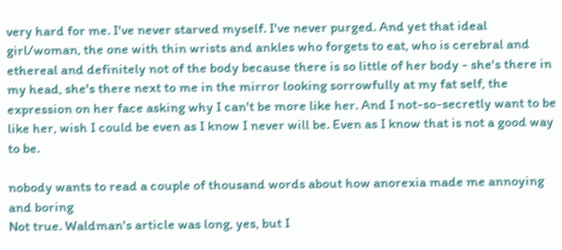very hard for me. I've never starved myself. I've never purged. And yet that ideal girl/woman, the one with thin wrists and ankles who forgets to eat, who is cerebral and ethereal and definitely not of the body because there is so little of her body - she's there in my head, she's there next to me in the mirror looking sorrowfully at my fat self, the expression on her face asking why I can't be more like her. And I not-so-secretly want to be like her, wish I could be even as I know I never will be. Even as I know that is not a good way to be.

nobody wants to read a couple of thousand words about how anorexia made me annoying and boring
Not true. Waldman's article was long, yes, but I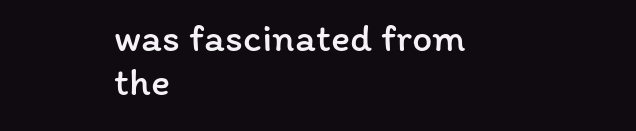was fascinated from the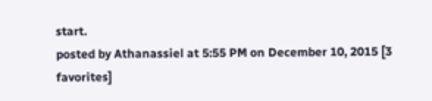start.
posted by Athanassiel at 5:55 PM on December 10, 2015 [3 favorites]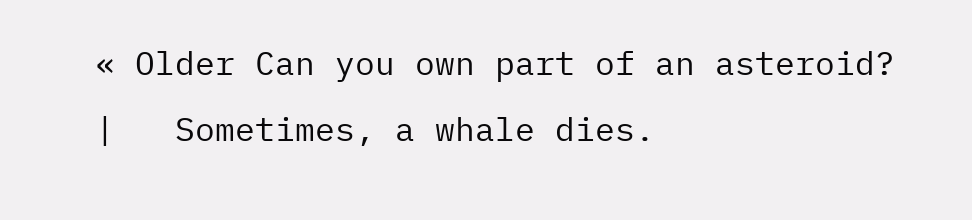« Older Can you own part of an asteroid?   |   Sometimes, a whale dies.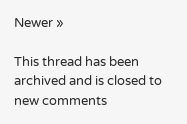Newer »

This thread has been archived and is closed to new comments